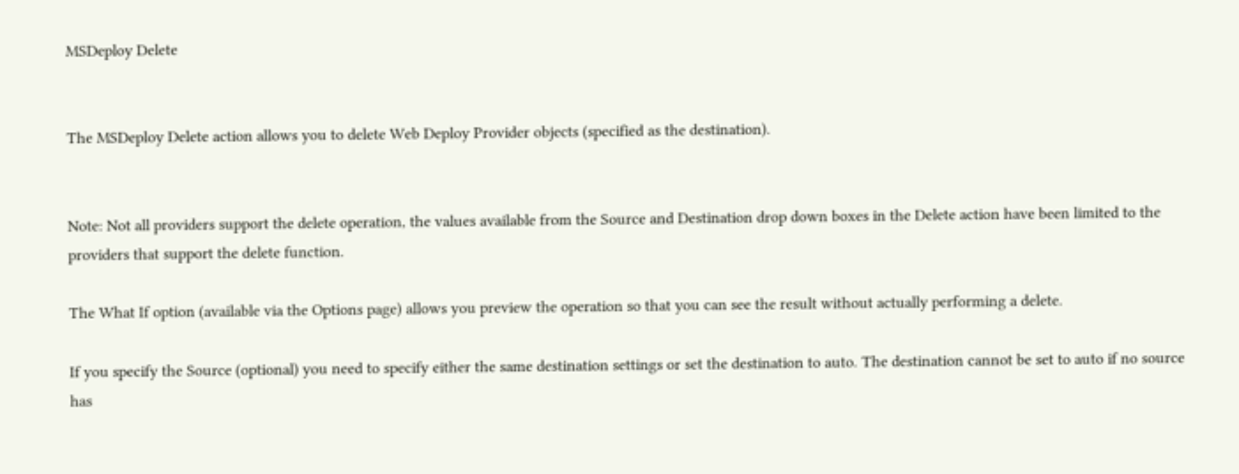MSDeploy Delete


The MSDeploy Delete action allows you to delete Web Deploy Provider objects (specified as the destination).


Note: Not all providers support the delete operation, the values available from the Source and Destination drop down boxes in the Delete action have been limited to the providers that support the delete function.

The What If option (available via the Options page) allows you preview the operation so that you can see the result without actually performing a delete.

If you specify the Source (optional) you need to specify either the same destination settings or set the destination to auto. The destination cannot be set to auto if no source has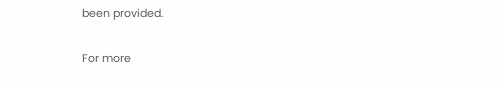been provided.

For more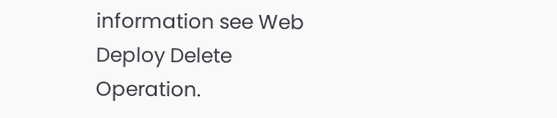information see Web Deploy Delete Operation.